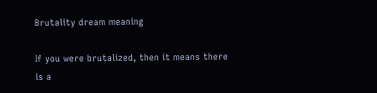Brutality dream meaning

If you were brutalized, then it means there is a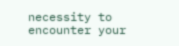necessity to encounter your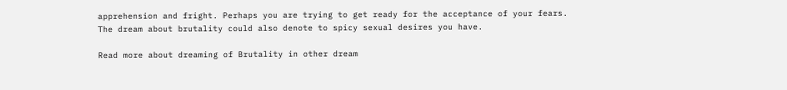apprehension and fright. Perhaps you are trying to get ready for the acceptance of your fears. The dream about brutality could also denote to spicy sexual desires you have.

Read more about dreaming of Brutality in other dream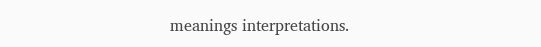meanings interpretations.